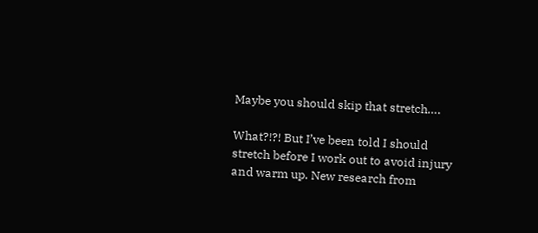Maybe you should skip that stretch….

What?!?! But I’ve been told I should stretch before I work out to avoid injury and warm up. New research from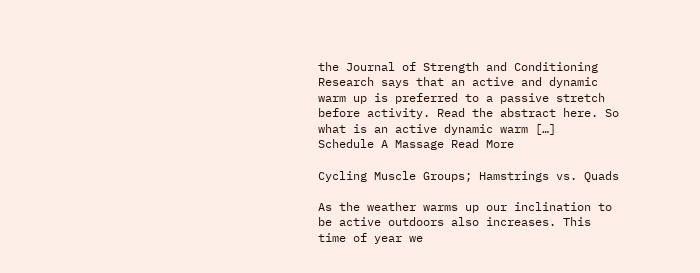the Journal of Strength and Conditioning Research says that an active and dynamic warm up is preferred to a passive stretch before activity. Read the abstract here. So what is an active dynamic warm […]
Schedule A Massage Read More

Cycling Muscle Groups; Hamstrings vs. Quads

As the weather warms up our inclination to be active outdoors also increases. This time of year we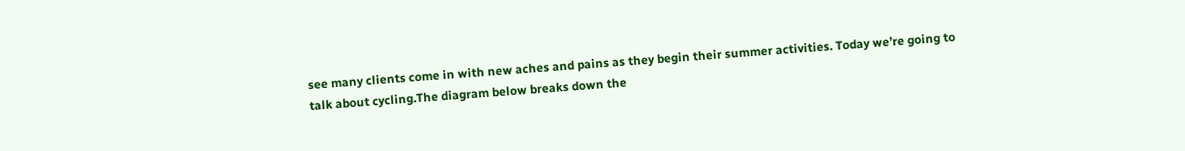see many clients come in with new aches and pains as they begin their summer activities. Today we’re going to talk about cycling.The diagram below breaks down the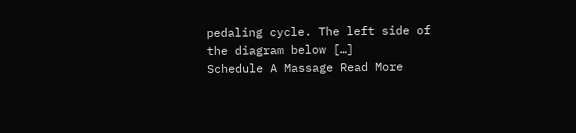pedaling cycle. The left side of the diagram below […]
Schedule A Massage Read More